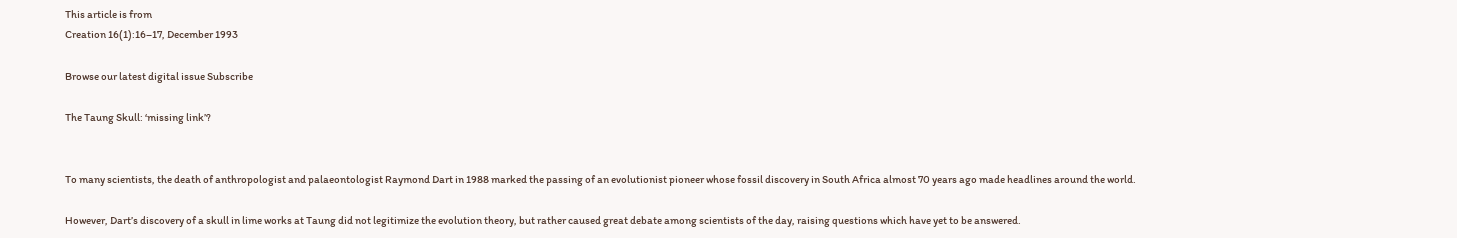This article is from
Creation 16(1):16–17, December 1993

Browse our latest digital issue Subscribe

The Taung Skull: ‘missing link’?


To many scientists, the death of anthropologist and palaeontologist Raymond Dart in 1988 marked the passing of an evolutionist pioneer whose fossil discovery in South Africa almost 70 years ago made headlines around the world.

However, Dart’s discovery of a skull in lime works at Taung did not legitimize the evolution theory, but rather caused great debate among scientists of the day, raising questions which have yet to be answered.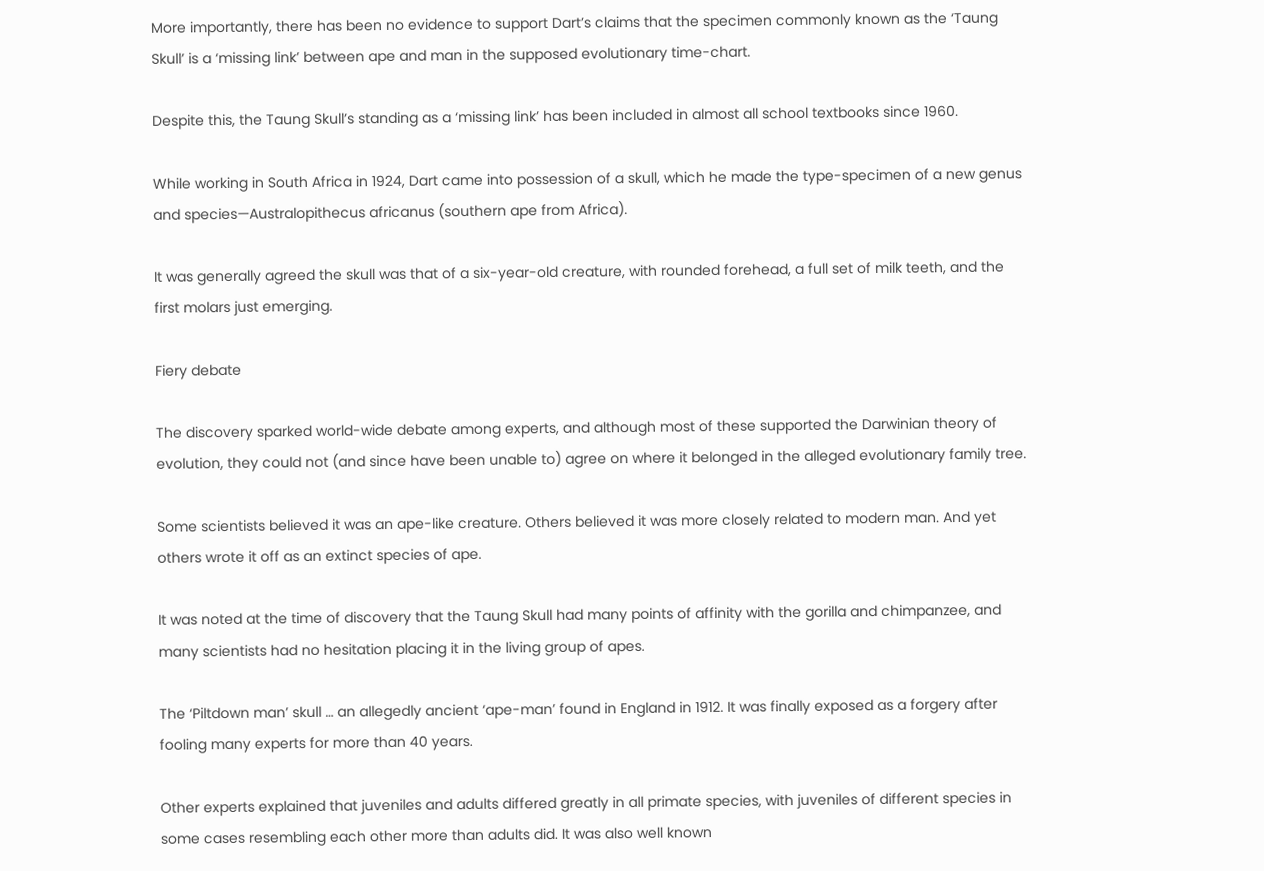More importantly, there has been no evidence to support Dart’s claims that the specimen commonly known as the ‘Taung Skull’ is a ‘missing link’ between ape and man in the supposed evolutionary time-chart.

Despite this, the Taung Skull’s standing as a ‘missing link’ has been included in almost all school textbooks since 1960.

While working in South Africa in 1924, Dart came into possession of a skull, which he made the type-specimen of a new genus and species—Australopithecus africanus (southern ape from Africa).

It was generally agreed the skull was that of a six-year-old creature, with rounded forehead, a full set of milk teeth, and the first molars just emerging.

Fiery debate

The discovery sparked world-wide debate among experts, and although most of these supported the Darwinian theory of evolution, they could not (and since have been unable to) agree on where it belonged in the alleged evolutionary family tree.

Some scientists believed it was an ape-like creature. Others believed it was more closely related to modern man. And yet others wrote it off as an extinct species of ape.

It was noted at the time of discovery that the Taung Skull had many points of affinity with the gorilla and chimpanzee, and many scientists had no hesitation placing it in the living group of apes.

The ‘Piltdown man’ skull … an allegedly ancient ‘ape-man’ found in England in 1912. It was finally exposed as a forgery after fooling many experts for more than 40 years.

Other experts explained that juveniles and adults differed greatly in all primate species, with juveniles of different species in some cases resembling each other more than adults did. It was also well known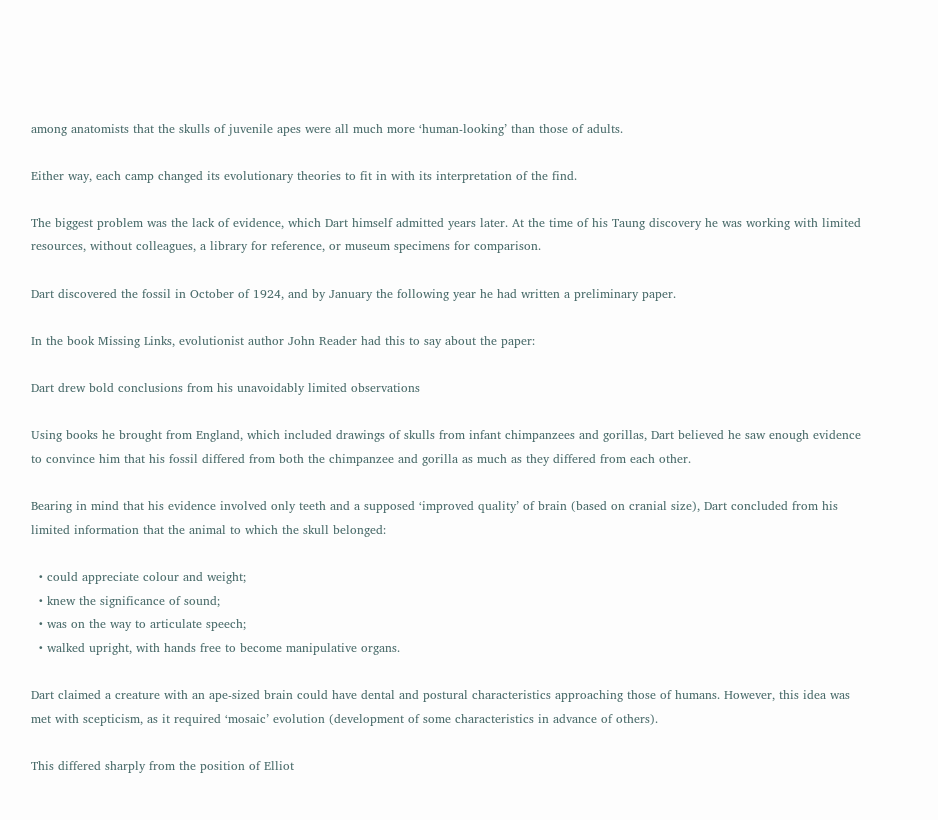among anatomists that the skulls of juvenile apes were all much more ‘human-looking’ than those of adults.

Either way, each camp changed its evolutionary theories to fit in with its interpretation of the find.

The biggest problem was the lack of evidence, which Dart himself admitted years later. At the time of his Taung discovery he was working with limited resources, without colleagues, a library for reference, or museum specimens for comparison.

Dart discovered the fossil in October of 1924, and by January the following year he had written a preliminary paper.

In the book Missing Links, evolutionist author John Reader had this to say about the paper:

Dart drew bold conclusions from his unavoidably limited observations

Using books he brought from England, which included drawings of skulls from infant chimpanzees and gorillas, Dart believed he saw enough evidence to convince him that his fossil differed from both the chimpanzee and gorilla as much as they differed from each other.

Bearing in mind that his evidence involved only teeth and a supposed ‘improved quality’ of brain (based on cranial size), Dart concluded from his limited information that the animal to which the skull belonged:

  • could appreciate colour and weight;
  • knew the significance of sound;
  • was on the way to articulate speech;
  • walked upright, with hands free to become manipulative organs.

Dart claimed a creature with an ape-sized brain could have dental and postural characteristics approaching those of humans. However, this idea was met with scepticism, as it required ‘mosaic’ evolution (development of some characteristics in advance of others).

This differed sharply from the position of Elliot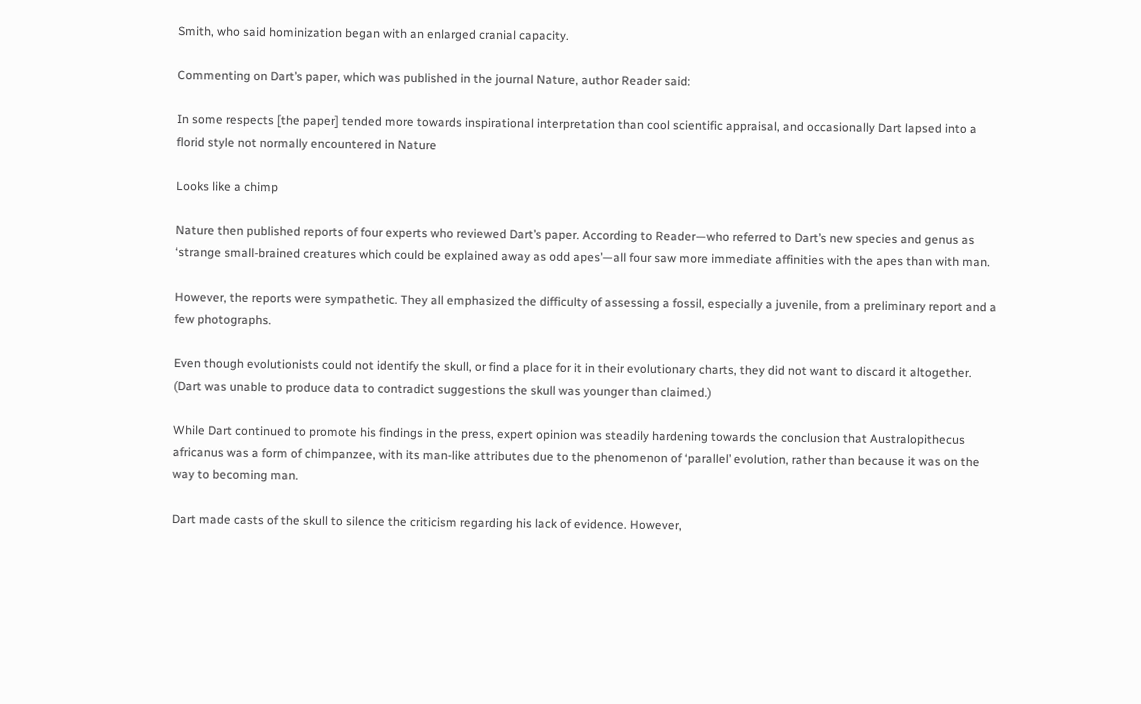Smith, who said hominization began with an enlarged cranial capacity.

Commenting on Dart’s paper, which was published in the journal Nature, author Reader said:

In some respects [the paper] tended more towards inspirational interpretation than cool scientific appraisal, and occasionally Dart lapsed into a florid style not normally encountered in Nature

Looks like a chimp

Nature then published reports of four experts who reviewed Dart’s paper. According to Reader—who referred to Dart’s new species and genus as ‘strange small-brained creatures which could be explained away as odd apes’—all four saw more immediate affinities with the apes than with man.

However, the reports were sympathetic. They all emphasized the difficulty of assessing a fossil, especially a juvenile, from a preliminary report and a few photographs.

Even though evolutionists could not identify the skull, or find a place for it in their evolutionary charts, they did not want to discard it altogether. (Dart was unable to produce data to contradict suggestions the skull was younger than claimed.)

While Dart continued to promote his findings in the press, expert opinion was steadily hardening towards the conclusion that Australopithecus africanus was a form of chimpanzee, with its man-like attributes due to the phenomenon of ‘parallel’ evolution, rather than because it was on the way to becoming man.

Dart made casts of the skull to silence the criticism regarding his lack of evidence. However,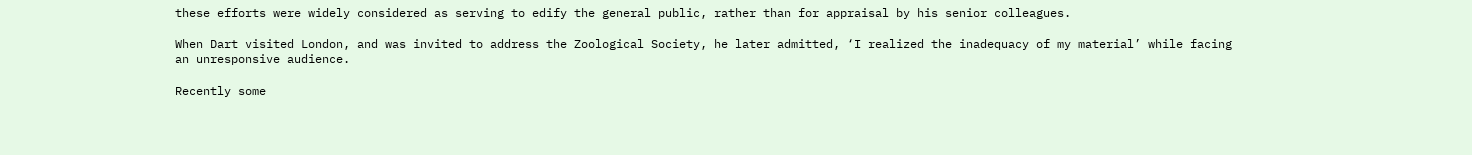these efforts were widely considered as serving to edify the general public, rather than for appraisal by his senior colleagues.

When Dart visited London, and was invited to address the Zoological Society, he later admitted, ‘I realized the inadequacy of my material’ while facing an unresponsive audience.

Recently some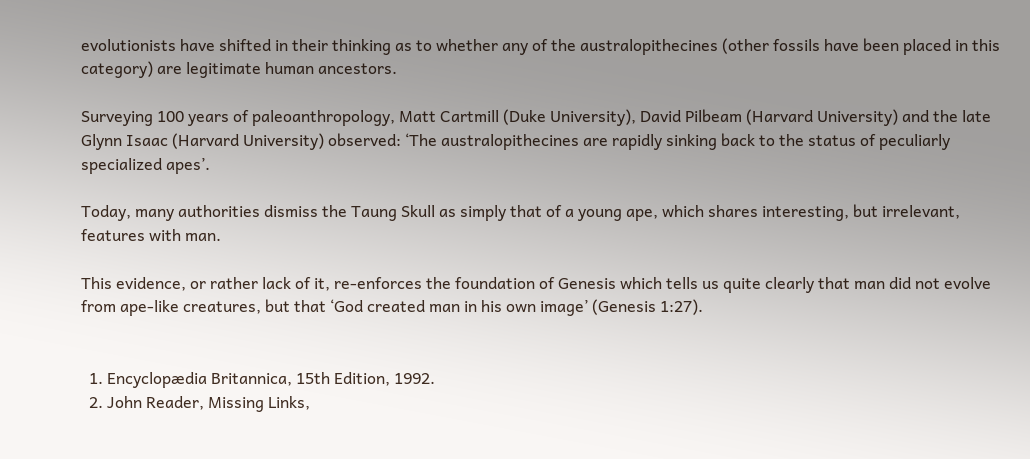evolutionists have shifted in their thinking as to whether any of the australopithecines (other fossils have been placed in this category) are legitimate human ancestors.

Surveying 100 years of paleoanthropology, Matt Cartmill (Duke University), David Pilbeam (Harvard University) and the late Glynn Isaac (Harvard University) observed: ‘The australopithecines are rapidly sinking back to the status of peculiarly specialized apes’.

Today, many authorities dismiss the Taung Skull as simply that of a young ape, which shares interesting, but irrelevant, features with man.

This evidence, or rather lack of it, re-enforces the foundation of Genesis which tells us quite clearly that man did not evolve from ape-like creatures, but that ‘God created man in his own image’ (Genesis 1:27).


  1. Encyclopædia Britannica, 15th Edition, 1992.
  2. John Reader, Missing Links,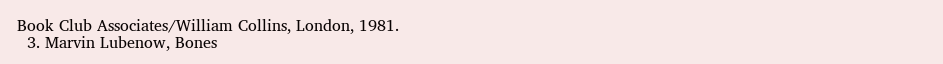Book Club Associates/William Collins, London, 1981.
  3. Marvin Lubenow, Bones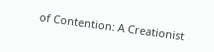of Contention: A Creationist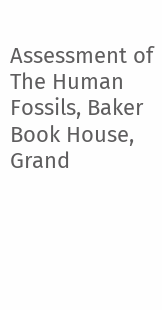Assessment of The Human Fossils, Baker Book House, Grand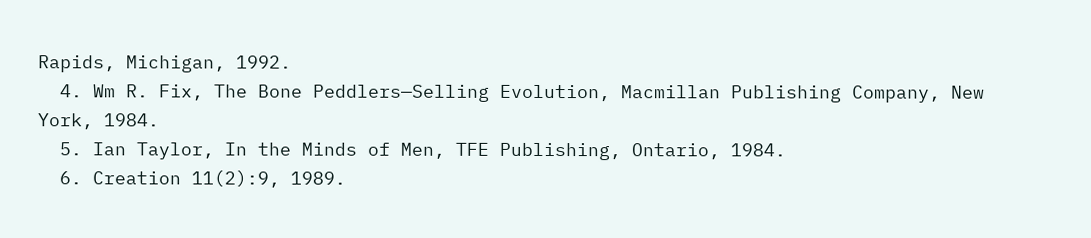Rapids, Michigan, 1992.
  4. Wm R. Fix, The Bone Peddlers—Selling Evolution, Macmillan Publishing Company, New York, 1984.
  5. Ian Taylor, In the Minds of Men, TFE Publishing, Ontario, 1984.
  6. Creation 11(2):9, 1989.